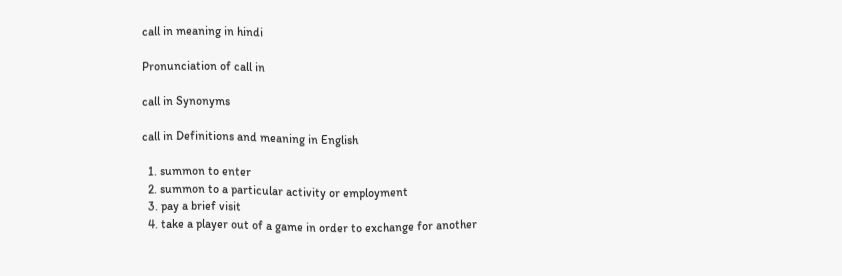call in meaning in hindi

Pronunciation of call in

call in Synonyms

call in Definitions and meaning in English

  1. summon to enter
  2. summon to a particular activity or employment
  3. pay a brief visit
  4. take a player out of a game in order to exchange for another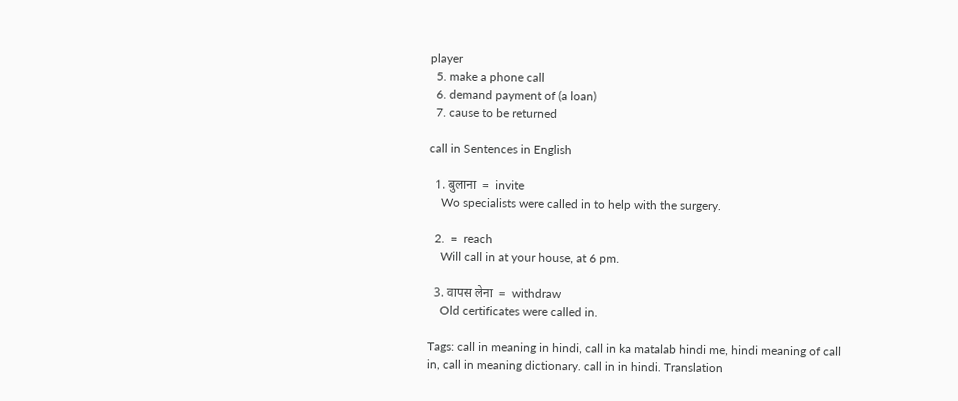player
  5. make a phone call
  6. demand payment of (a loan)
  7. cause to be returned

call in Sentences in English

  1. बुलाना  =  invite
    Wo specialists were called in to help with the surgery.

  2.  =  reach
    Will call in at your house, at 6 pm.

  3. वापस लेना  =  withdraw
    Old certificates were called in.

Tags: call in meaning in hindi, call in ka matalab hindi me, hindi meaning of call in, call in meaning dictionary. call in in hindi. Translation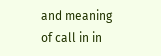and meaning of call in in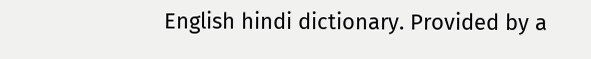English hindi dictionary. Provided by a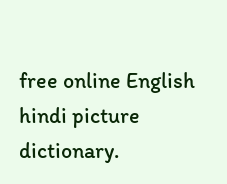free online English hindi picture dictionary.